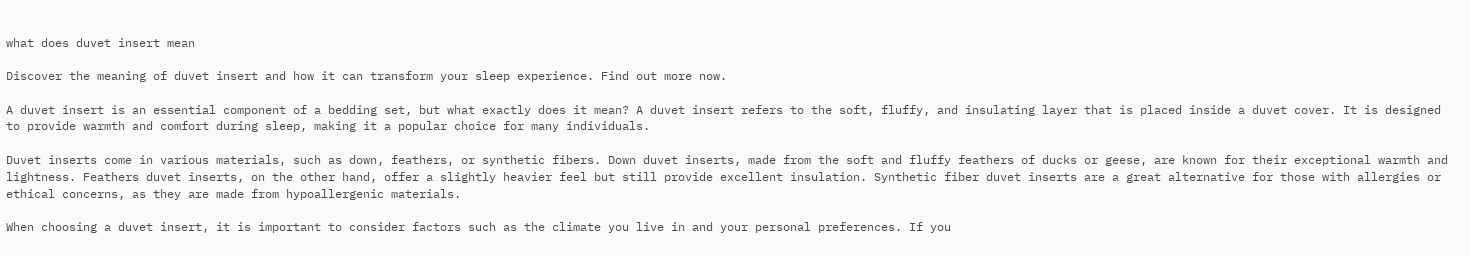what does duvet insert mean

Discover the meaning of duvet insert and how it can transform your sleep experience. Find out more now.

A duvet insert is an essential component of a bedding set, but what exactly does it mean? A duvet insert refers to the soft, fluffy, and insulating layer that is placed inside a duvet cover. It is designed to provide warmth and comfort during sleep, making it a popular choice for many individuals.

Duvet inserts come in various materials, such as down, feathers, or synthetic fibers. Down duvet inserts, made from the soft and fluffy feathers of ducks or geese, are known for their exceptional warmth and lightness. Feathers duvet inserts, on the other hand, offer a slightly heavier feel but still provide excellent insulation. Synthetic fiber duvet inserts are a great alternative for those with allergies or ethical concerns, as they are made from hypoallergenic materials.

When choosing a duvet insert, it is important to consider factors such as the climate you live in and your personal preferences. If you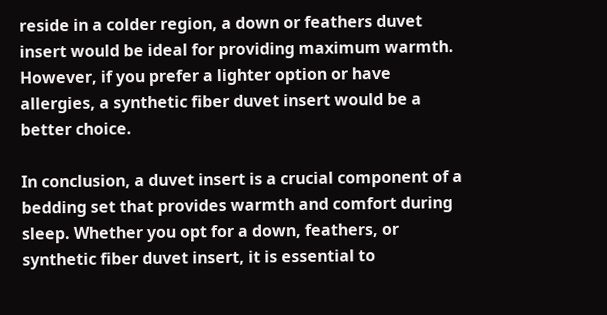reside in a colder region, a down or feathers duvet insert would be ideal for providing maximum warmth. However, if you prefer a lighter option or have allergies, a synthetic fiber duvet insert would be a better choice.

In conclusion, a duvet insert is a crucial component of a bedding set that provides warmth and comfort during sleep. Whether you opt for a down, feathers, or synthetic fiber duvet insert, it is essential to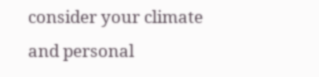consider your climate and personal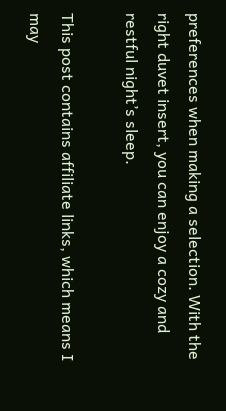preferences when making a selection. With the right duvet insert, you can enjoy a cozy and restful night’s sleep.

This post contains affiliate links, which means I may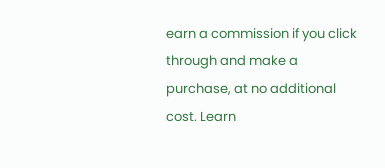earn a commission if you click through and make a purchase, at no additional cost. Learn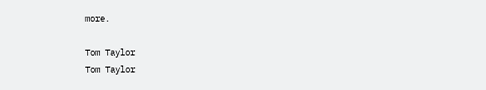more.

Tom Taylor
Tom Taylor